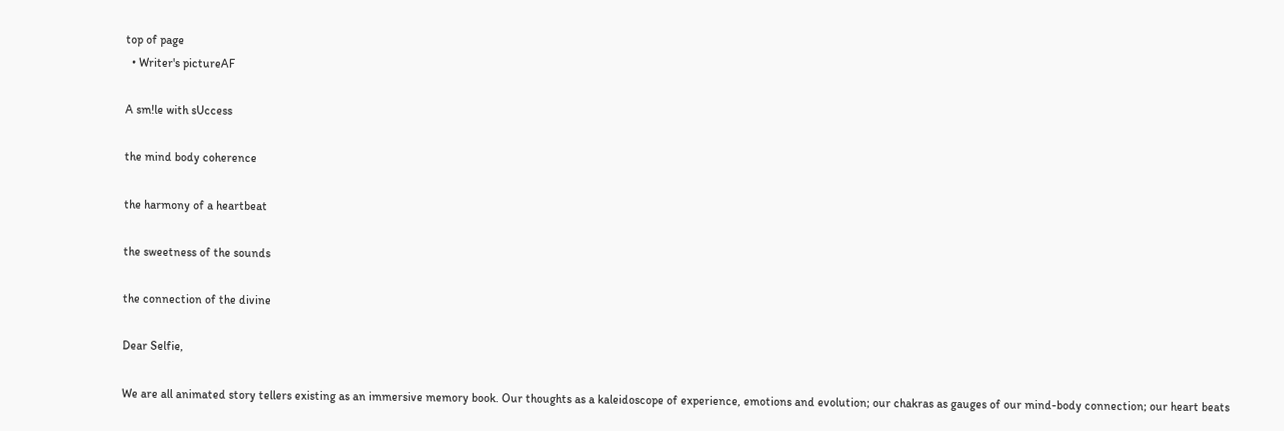top of page
  • Writer's pictureAF

A sm!le with sUccess

the mind body coherence

the harmony of a heartbeat

the sweetness of the sounds

the connection of the divine

Dear Selfie,

We are all animated story tellers existing as an immersive memory book. Our thoughts as a kaleidoscope of experience, emotions and evolution; our chakras as gauges of our mind-body connection; our heart beats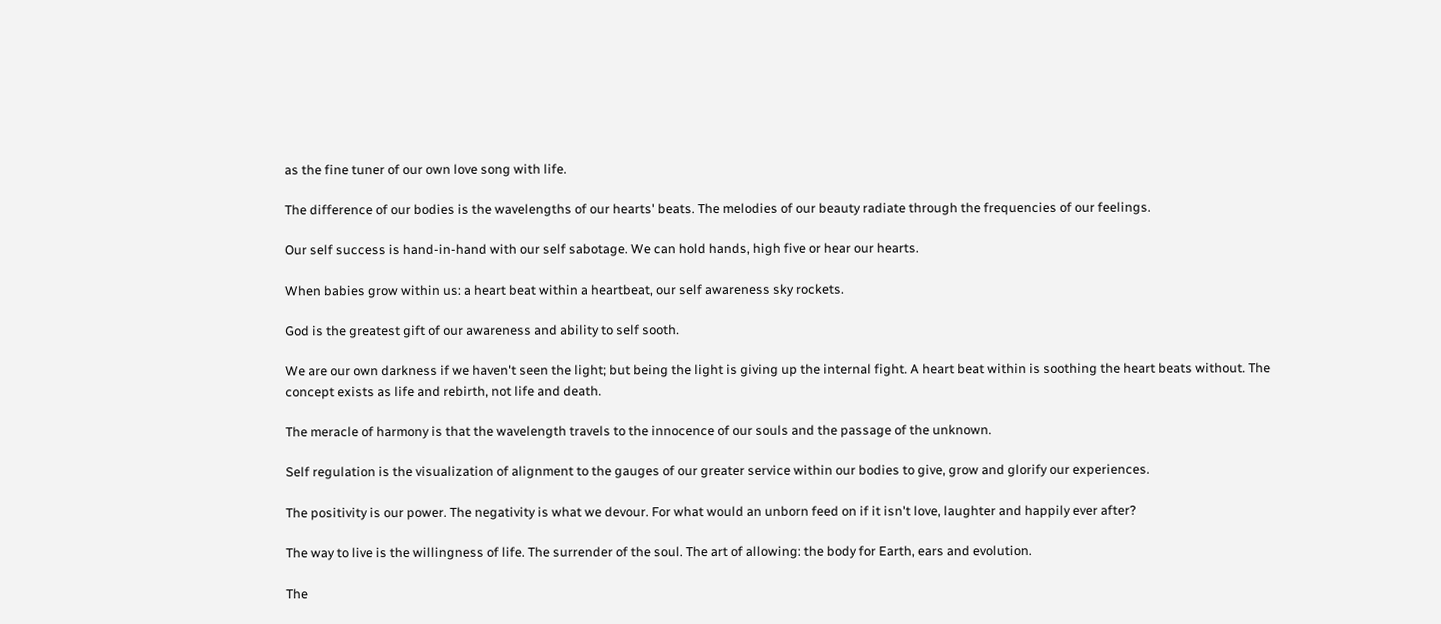as the fine tuner of our own love song with life.

The difference of our bodies is the wavelengths of our hearts' beats. The melodies of our beauty radiate through the frequencies of our feelings.

Our self success is hand-in-hand with our self sabotage. We can hold hands, high five or hear our hearts.

When babies grow within us: a heart beat within a heartbeat, our self awareness sky rockets.

God is the greatest gift of our awareness and ability to self sooth.

We are our own darkness if we haven't seen the light; but being the light is giving up the internal fight. A heart beat within is soothing the heart beats without. The concept exists as life and rebirth, not life and death.

The meracle of harmony is that the wavelength travels to the innocence of our souls and the passage of the unknown.

Self regulation is the visualization of alignment to the gauges of our greater service within our bodies to give, grow and glorify our experiences.

The positivity is our power. The negativity is what we devour. For what would an unborn feed on if it isn't love, laughter and happily ever after?

The way to live is the willingness of life. The surrender of the soul. The art of allowing: the body for Earth, ears and evolution.

The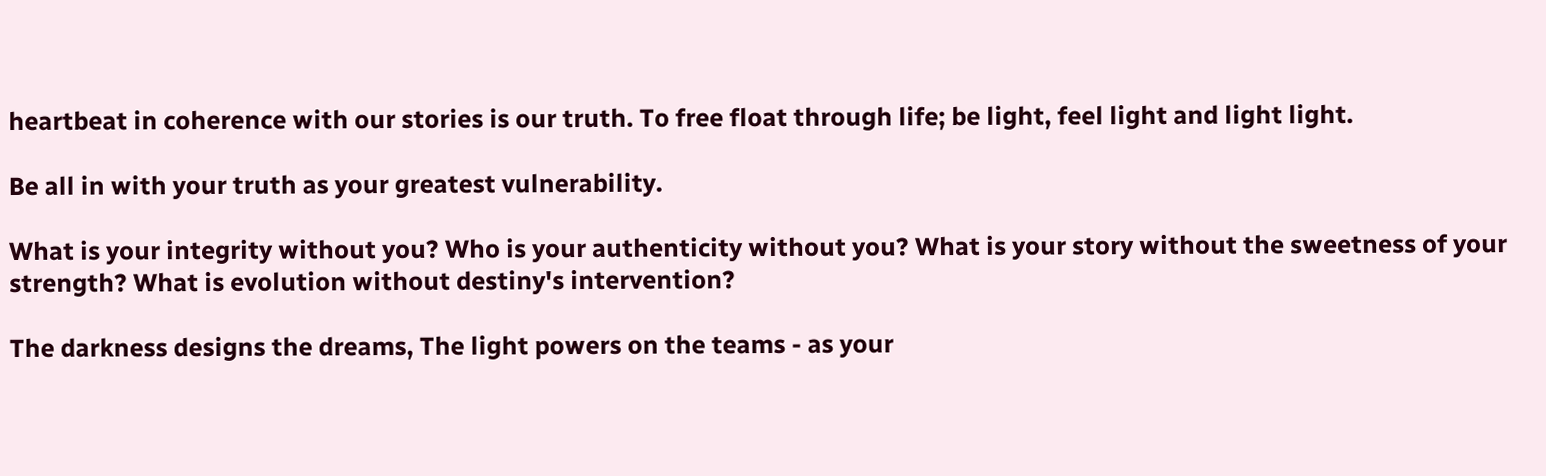heartbeat in coherence with our stories is our truth. To free float through life; be light, feel light and light light.

Be all in with your truth as your greatest vulnerability.

What is your integrity without you? Who is your authenticity without you? What is your story without the sweetness of your strength? What is evolution without destiny's intervention?

The darkness designs the dreams, The light powers on the teams - as your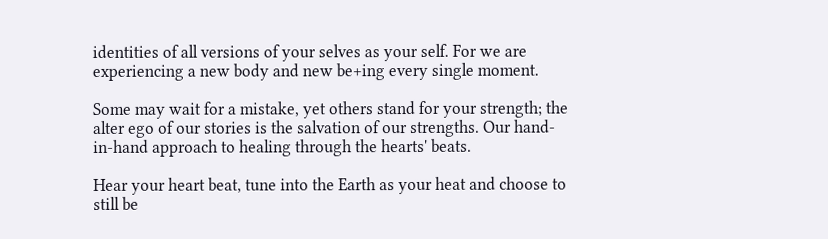identities of all versions of your selves as your self. For we are experiencing a new body and new be+ing every single moment.

Some may wait for a mistake, yet others stand for your strength; the alter ego of our stories is the salvation of our strengths. Our hand-in-hand approach to healing through the hearts' beats.

Hear your heart beat, tune into the Earth as your heat and choose to still be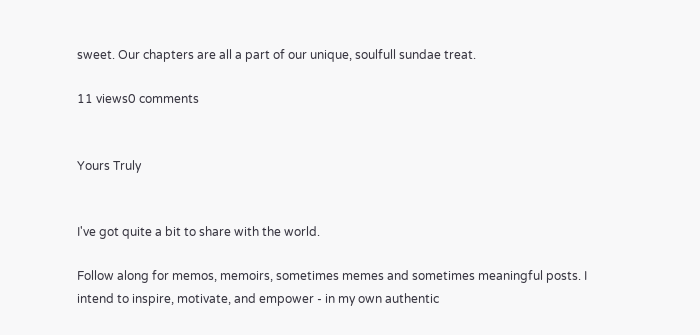sweet. Our chapters are all a part of our unique, soulfull sundae treat.

11 views0 comments


Yours Truly


I've got quite a bit to share with the world.

Follow along for memos, memoirs, sometimes memes and sometimes meaningful posts. I intend to inspire, motivate, and empower - in my own authentic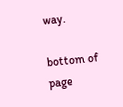way.

bottom of page